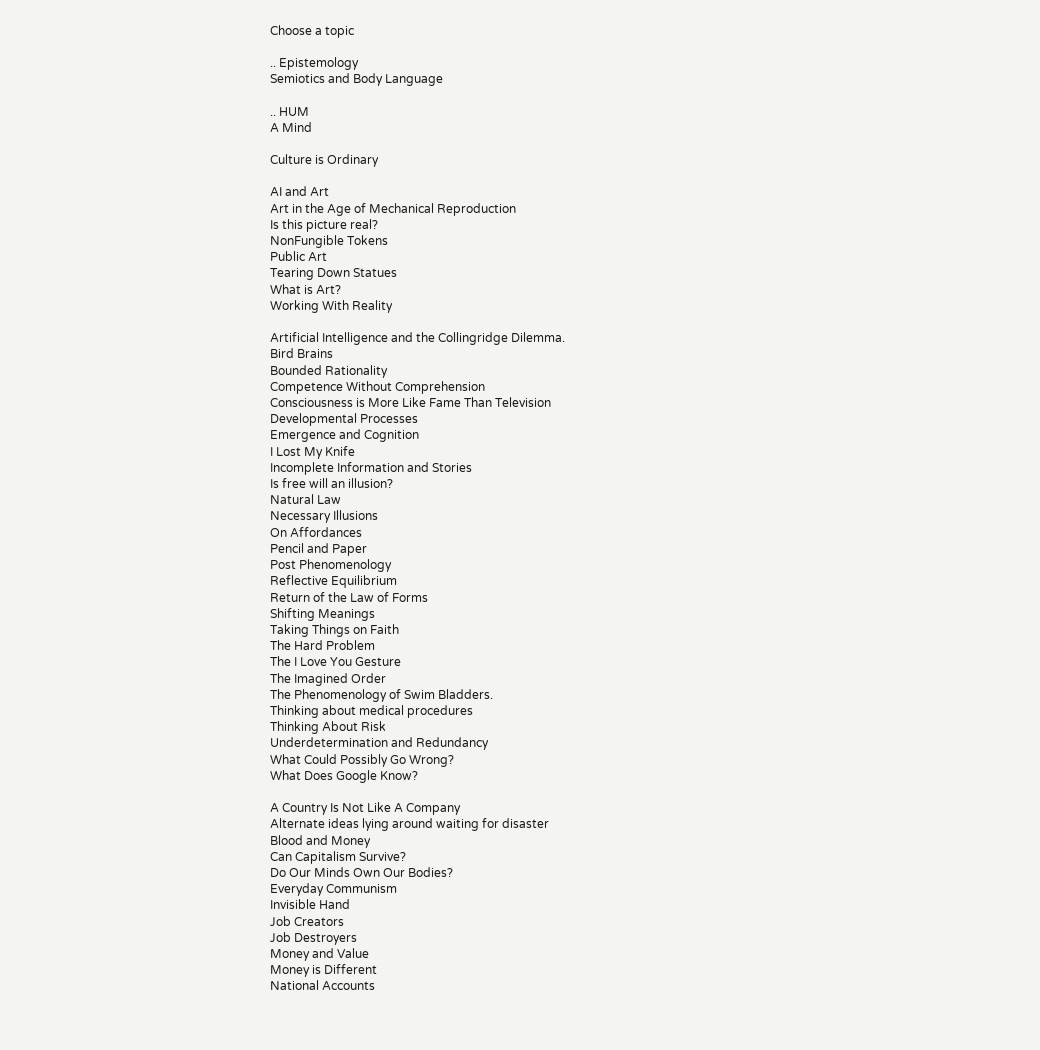Choose a topic

.. Epistemology
Semiotics and Body Language

.. HUM
A Mind

Culture is Ordinary

AI and Art
Art in the Age of Mechanical Reproduction
Is this picture real?
NonFungible Tokens
Public Art
Tearing Down Statues
What is Art?
Working With Reality

Artificial Intelligence and the Collingridge Dilemma.
Bird Brains
Bounded Rationality
Competence Without Comprehension
Consciousness is More Like Fame Than Television
Developmental Processes
Emergence and Cognition
I Lost My Knife
Incomplete Information and Stories
Is free will an illusion?
Natural Law
Necessary Illusions
On Affordances
Pencil and Paper
Post Phenomenology
Reflective Equilibrium
Return of the Law of Forms
Shifting Meanings
Taking Things on Faith
The Hard Problem
The I Love You Gesture
The Imagined Order
The Phenomenology of Swim Bladders.
Thinking about medical procedures
Thinking About Risk
Underdetermination and Redundancy
What Could Possibly Go Wrong?
What Does Google Know?

A Country Is Not Like A Company
Alternate ideas lying around waiting for disaster
Blood and Money
Can Capitalism Survive?
Do Our Minds Own Our Bodies?
Everyday Communism
Invisible Hand
Job Creators
Job Destroyers
Money and Value
Money is Different
National Accounts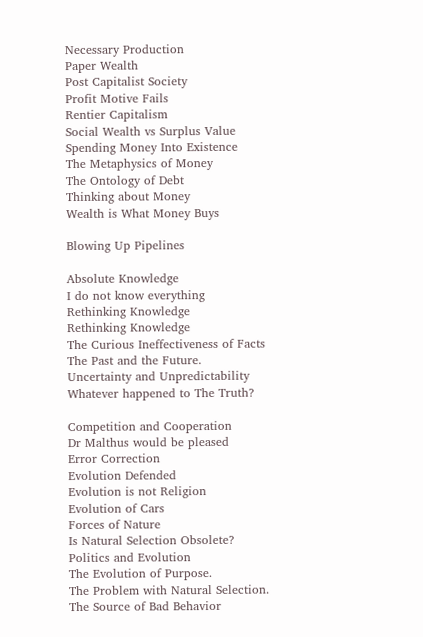Necessary Production
Paper Wealth
Post Capitalist Society
Profit Motive Fails
Rentier Capitalism
Social Wealth vs Surplus Value
Spending Money Into Existence
The Metaphysics of Money
The Ontology of Debt
Thinking about Money
Wealth is What Money Buys

Blowing Up Pipelines

Absolute Knowledge
I do not know everything
Rethinking Knowledge
Rethinking Knowledge
The Curious Ineffectiveness of Facts
The Past and the Future.
Uncertainty and Unpredictability
Whatever happened to The Truth?

Competition and Cooperation
Dr Malthus would be pleased
Error Correction
Evolution Defended
Evolution is not Religion
Evolution of Cars
Forces of Nature
Is Natural Selection Obsolete?
Politics and Evolution
The Evolution of Purpose.
The Problem with Natural Selection.
The Source of Bad Behavior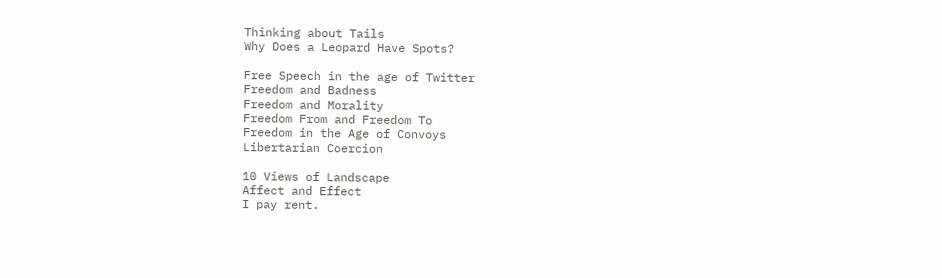Thinking about Tails
Why Does a Leopard Have Spots?

Free Speech in the age of Twitter
Freedom and Badness
Freedom and Morality
Freedom From and Freedom To
Freedom in the Age of Convoys
Libertarian Coercion

10 Views of Landscape
Affect and Effect
I pay rent.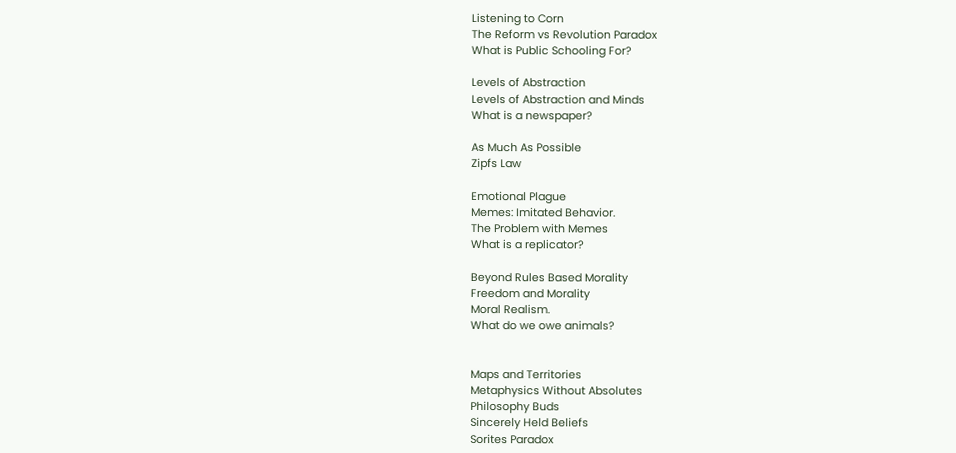Listening to Corn
The Reform vs Revolution Paradox
What is Public Schooling For?

Levels of Abstraction
Levels of Abstraction and Minds
What is a newspaper?

As Much As Possible
Zipfs Law

Emotional Plague
Memes: Imitated Behavior.
The Problem with Memes
What is a replicator?

Beyond Rules Based Morality
Freedom and Morality
Moral Realism.
What do we owe animals?


Maps and Territories
Metaphysics Without Absolutes
Philosophy Buds
Sincerely Held Beliefs
Sorites Paradox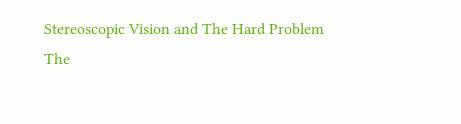Stereoscopic Vision and The Hard Problem
The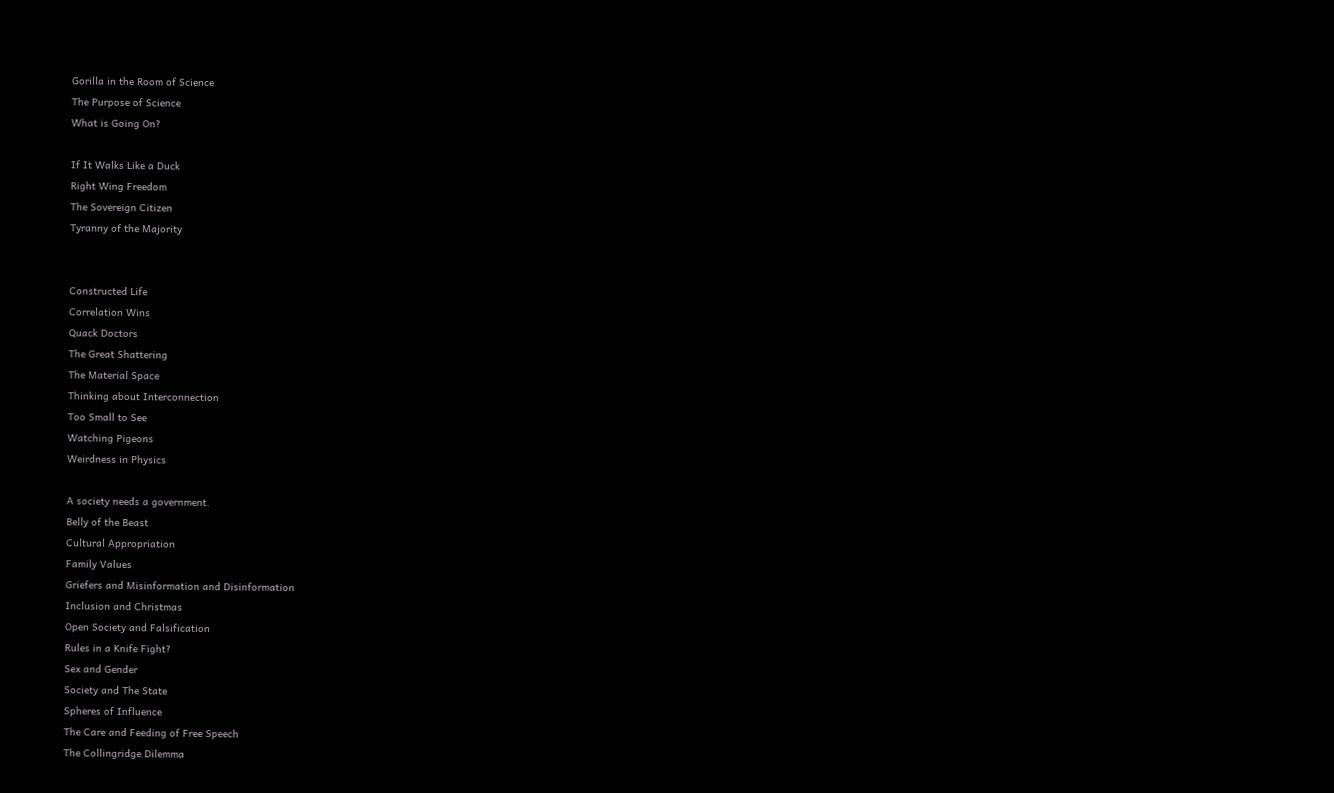Gorilla in the Room of Science
The Purpose of Science
What is Going On?

If It Walks Like a Duck
Right Wing Freedom
The Sovereign Citizen
Tyranny of the Majority


Constructed Life
Correlation Wins
Quack Doctors
The Great Shattering
The Material Space
Thinking about Interconnection
Too Small to See
Watching Pigeons
Weirdness in Physics

A society needs a government.
Belly of the Beast
Cultural Appropriation
Family Values
Griefers and Misinformation and Disinformation
Inclusion and Christmas
Open Society and Falsification
Rules in a Knife Fight?
Sex and Gender
Society and The State
Spheres of Influence
The Care and Feeding of Free Speech
The Collingridge Dilemma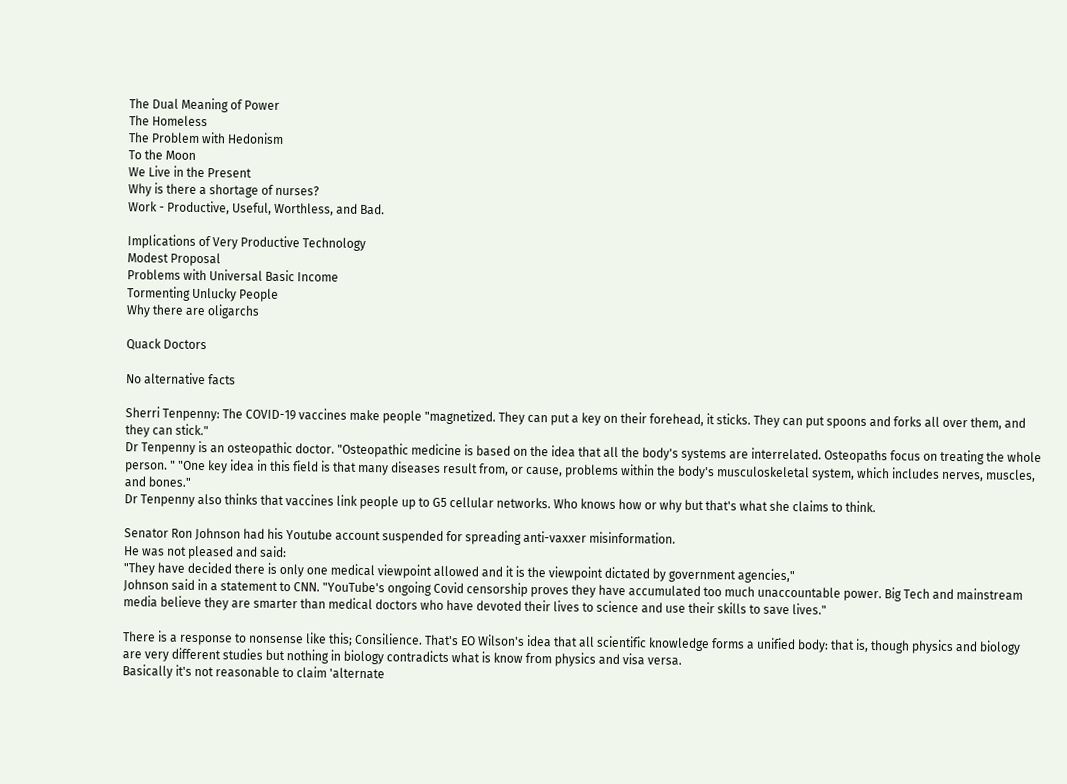The Dual Meaning of Power
The Homeless
The Problem with Hedonism
To the Moon
We Live in the Present
Why is there a shortage of nurses?
Work - Productive, Useful, Worthless, and Bad.

Implications of Very Productive Technology
Modest Proposal
Problems with Universal Basic Income
Tormenting Unlucky People
Why there are oligarchs

Quack Doctors

No alternative facts

Sherri Tenpenny: The COVID-19 vaccines make people "magnetized. They can put a key on their forehead, it sticks. They can put spoons and forks all over them, and they can stick."
Dr Tenpenny is an osteopathic doctor. "Osteopathic medicine is based on the idea that all the body's systems are interrelated. Osteopaths focus on treating the whole person. " "One key idea in this field is that many diseases result from, or cause, problems within the body's musculoskeletal system, which includes nerves, muscles, and bones."
Dr Tenpenny also thinks that vaccines link people up to G5 cellular networks. Who knows how or why but that's what she claims to think.

Senator Ron Johnson had his Youtube account suspended for spreading anti-vaxxer misinformation.
He was not pleased and said:
"They have decided there is only one medical viewpoint allowed and it is the viewpoint dictated by government agencies,"
Johnson said in a statement to CNN. "YouTube's ongoing Covid censorship proves they have accumulated too much unaccountable power. Big Tech and mainstream media believe they are smarter than medical doctors who have devoted their lives to science and use their skills to save lives."

There is a response to nonsense like this; Consilience. That's EO Wilson's idea that all scientific knowledge forms a unified body: that is, though physics and biology are very different studies but nothing in biology contradicts what is know from physics and visa versa.
Basically it's not reasonable to claim 'alternate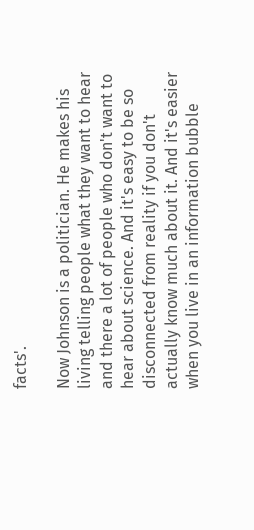facts'.

Now Johnson is a politician. He makes his living telling people what they want to hear and there a lot of people who don't want to hear about science. And it's easy to be so disconnected from reality if you don't actually know much about it. And it's easier when you live in an information bubble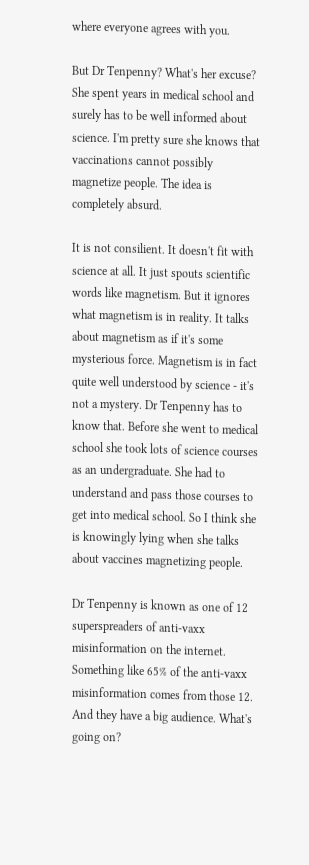where everyone agrees with you.

But Dr Tenpenny? What's her excuse?
She spent years in medical school and surely has to be well informed about science. I'm pretty sure she knows that vaccinations cannot possibly magnetize people. The idea is completely absurd.

It is not consilient. It doesn't fit with science at all. It just spouts scientific words like magnetism. But it ignores what magnetism is in reality. It talks about magnetism as if it's some mysterious force. Magnetism is in fact quite well understood by science - it's not a mystery. Dr Tenpenny has to know that. Before she went to medical school she took lots of science courses as an undergraduate. She had to understand and pass those courses to get into medical school. So I think she is knowingly lying when she talks about vaccines magnetizing people.

Dr Tenpenny is known as one of 12 superspreaders of anti-vaxx misinformation on the internet. Something like 65% of the anti-vaxx misinformation comes from those 12. And they have a big audience. What's going on?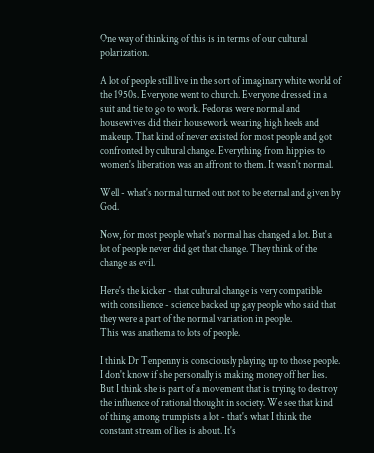One way of thinking of this is in terms of our cultural polarization.

A lot of people still live in the sort of imaginary white world of the 1950s. Everyone went to church. Everyone dressed in a suit and tie to go to work. Fedoras were normal and housewives did their housework wearing high heels and makeup. That kind of never existed for most people and got confronted by cultural change. Everything from hippies to women's liberation was an affront to them. It wasn't normal.

Well - what's normal turned out not to be eternal and given by God.

Now, for most people what's normal has changed a lot. But a lot of people never did get that change. They think of the change as evil.

Here's the kicker - that cultural change is very compatible with consilience - science backed up gay people who said that they were a part of the normal variation in people.
This was anathema to lots of people.

I think Dr Tenpenny is consciously playing up to those people. I don't know if she personally is making money off her lies. But I think she is part of a movement that is trying to destroy the influence of rational thought in society. We see that kind of thing among trumpists a lot - that's what I think the constant stream of lies is about. It's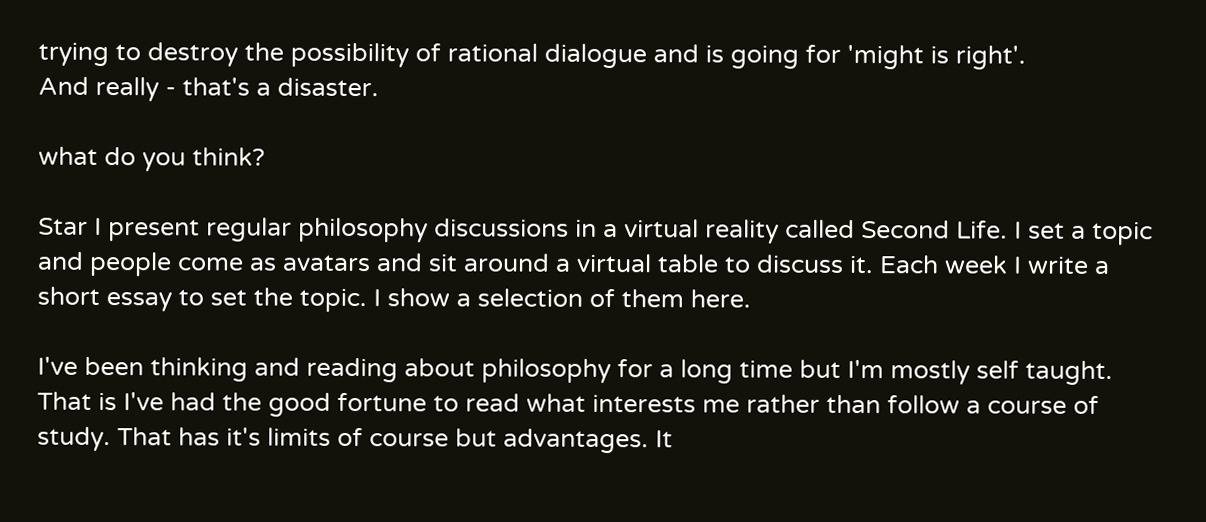trying to destroy the possibility of rational dialogue and is going for 'might is right'.
And really - that's a disaster.

what do you think?

Star I present regular philosophy discussions in a virtual reality called Second Life. I set a topic and people come as avatars and sit around a virtual table to discuss it. Each week I write a short essay to set the topic. I show a selection of them here.

I've been thinking and reading about philosophy for a long time but I'm mostly self taught. That is I've had the good fortune to read what interests me rather than follow a course of study. That has it's limits of course but advantages. It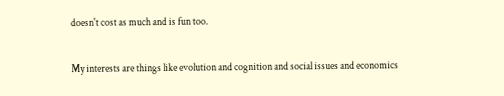doesn't cost as much and is fun too.

My interests are things like evolution and cognition and social issues and economics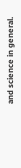and science in general.